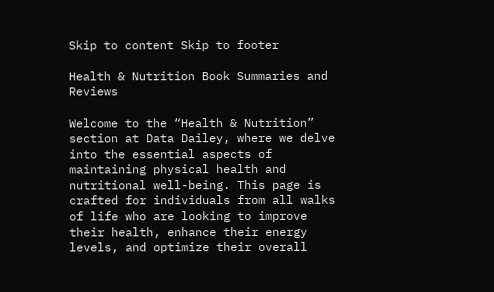Skip to content Skip to footer

Health & Nutrition Book Summaries and Reviews

Welcome to the “Health & Nutrition” section at Data Dailey, where we delve into the essential aspects of maintaining physical health and nutritional well-being. This page is crafted for individuals from all walks of life who are looking to improve their health, enhance their energy levels, and optimize their overall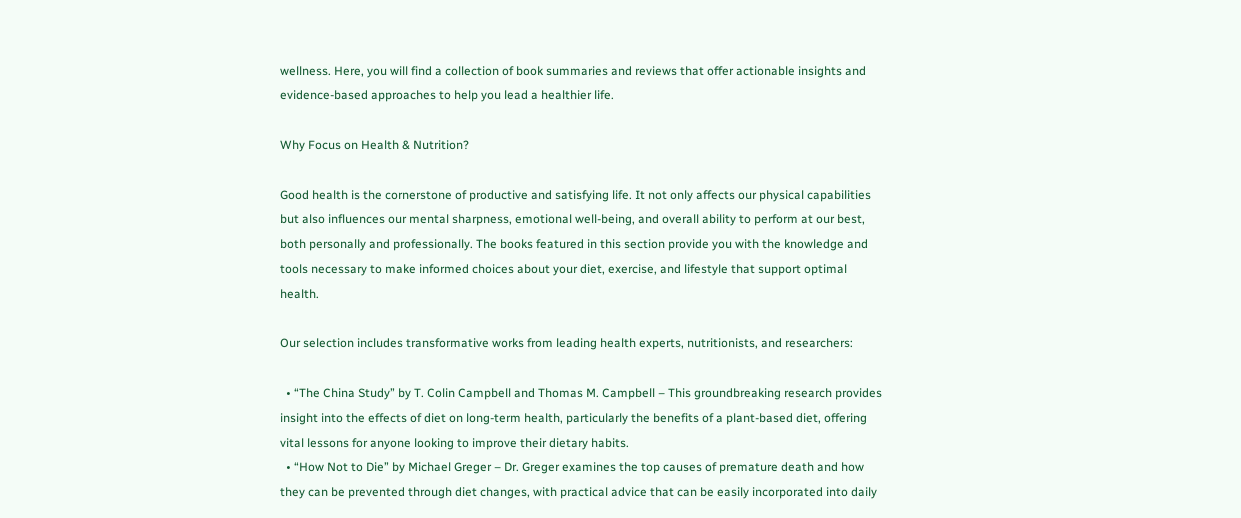wellness. Here, you will find a collection of book summaries and reviews that offer actionable insights and evidence-based approaches to help you lead a healthier life.

Why Focus on Health & Nutrition?

Good health is the cornerstone of productive and satisfying life. It not only affects our physical capabilities but also influences our mental sharpness, emotional well-being, and overall ability to perform at our best, both personally and professionally. The books featured in this section provide you with the knowledge and tools necessary to make informed choices about your diet, exercise, and lifestyle that support optimal health.

Our selection includes transformative works from leading health experts, nutritionists, and researchers:

  • “The China Study” by T. Colin Campbell and Thomas M. Campbell – This groundbreaking research provides insight into the effects of diet on long-term health, particularly the benefits of a plant-based diet, offering vital lessons for anyone looking to improve their dietary habits.
  • “How Not to Die” by Michael Greger – Dr. Greger examines the top causes of premature death and how they can be prevented through diet changes, with practical advice that can be easily incorporated into daily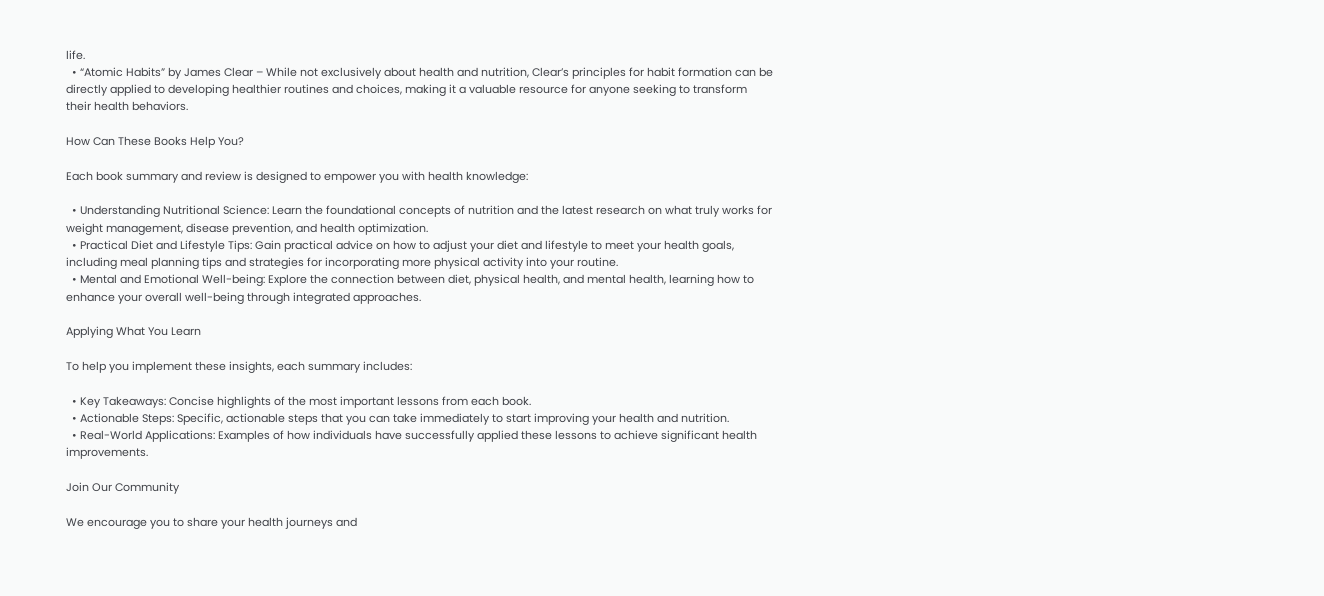life.
  • “Atomic Habits” by James Clear – While not exclusively about health and nutrition, Clear’s principles for habit formation can be directly applied to developing healthier routines and choices, making it a valuable resource for anyone seeking to transform their health behaviors.

How Can These Books Help You?

Each book summary and review is designed to empower you with health knowledge:

  • Understanding Nutritional Science: Learn the foundational concepts of nutrition and the latest research on what truly works for weight management, disease prevention, and health optimization.
  • Practical Diet and Lifestyle Tips: Gain practical advice on how to adjust your diet and lifestyle to meet your health goals, including meal planning tips and strategies for incorporating more physical activity into your routine.
  • Mental and Emotional Well-being: Explore the connection between diet, physical health, and mental health, learning how to enhance your overall well-being through integrated approaches.

Applying What You Learn

To help you implement these insights, each summary includes:

  • Key Takeaways: Concise highlights of the most important lessons from each book.
  • Actionable Steps: Specific, actionable steps that you can take immediately to start improving your health and nutrition.
  • Real-World Applications: Examples of how individuals have successfully applied these lessons to achieve significant health improvements.

Join Our Community

We encourage you to share your health journeys and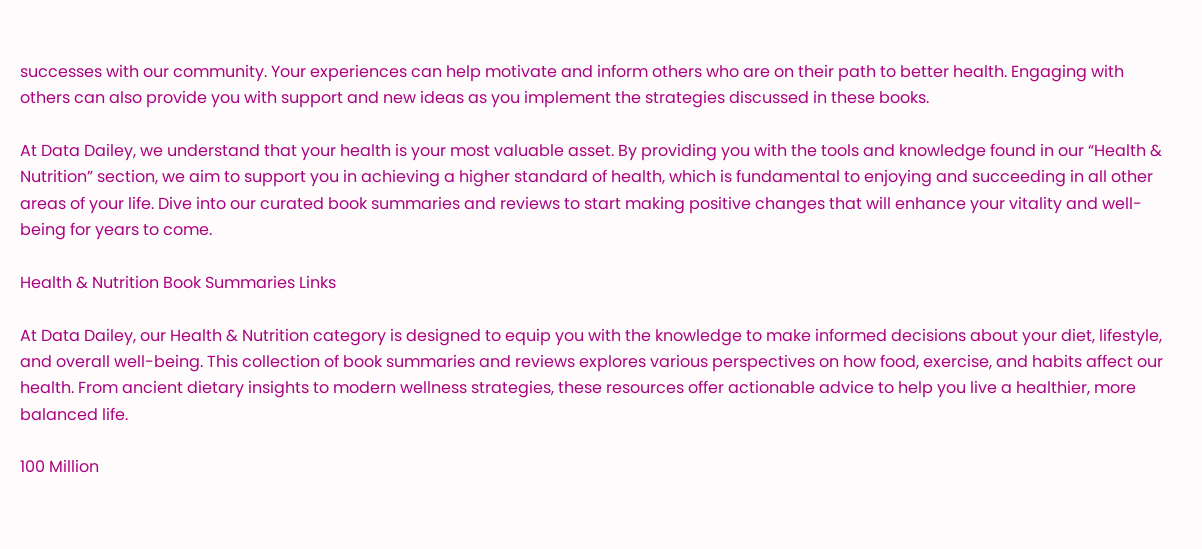successes with our community. Your experiences can help motivate and inform others who are on their path to better health. Engaging with others can also provide you with support and new ideas as you implement the strategies discussed in these books.

At Data Dailey, we understand that your health is your most valuable asset. By providing you with the tools and knowledge found in our “Health & Nutrition” section, we aim to support you in achieving a higher standard of health, which is fundamental to enjoying and succeeding in all other areas of your life. Dive into our curated book summaries and reviews to start making positive changes that will enhance your vitality and well-being for years to come.

Health & Nutrition Book Summaries Links

At Data Dailey, our Health & Nutrition category is designed to equip you with the knowledge to make informed decisions about your diet, lifestyle, and overall well-being. This collection of book summaries and reviews explores various perspectives on how food, exercise, and habits affect our health. From ancient dietary insights to modern wellness strategies, these resources offer actionable advice to help you live a healthier, more balanced life.

100 Million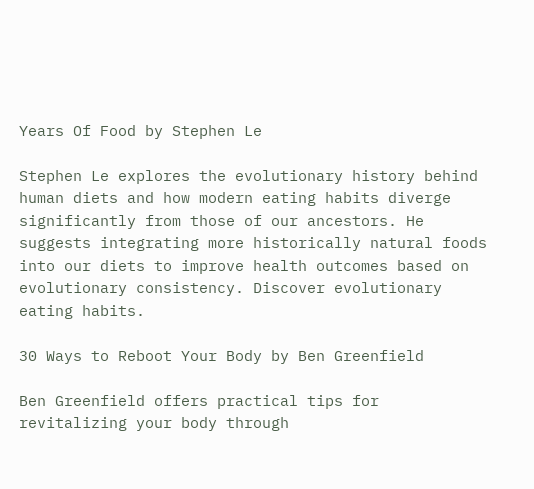Years Of Food by Stephen Le

Stephen Le explores the evolutionary history behind human diets and how modern eating habits diverge significantly from those of our ancestors. He suggests integrating more historically natural foods into our diets to improve health outcomes based on evolutionary consistency. Discover evolutionary eating habits.

30 Ways to Reboot Your Body by Ben Greenfield

Ben Greenfield offers practical tips for revitalizing your body through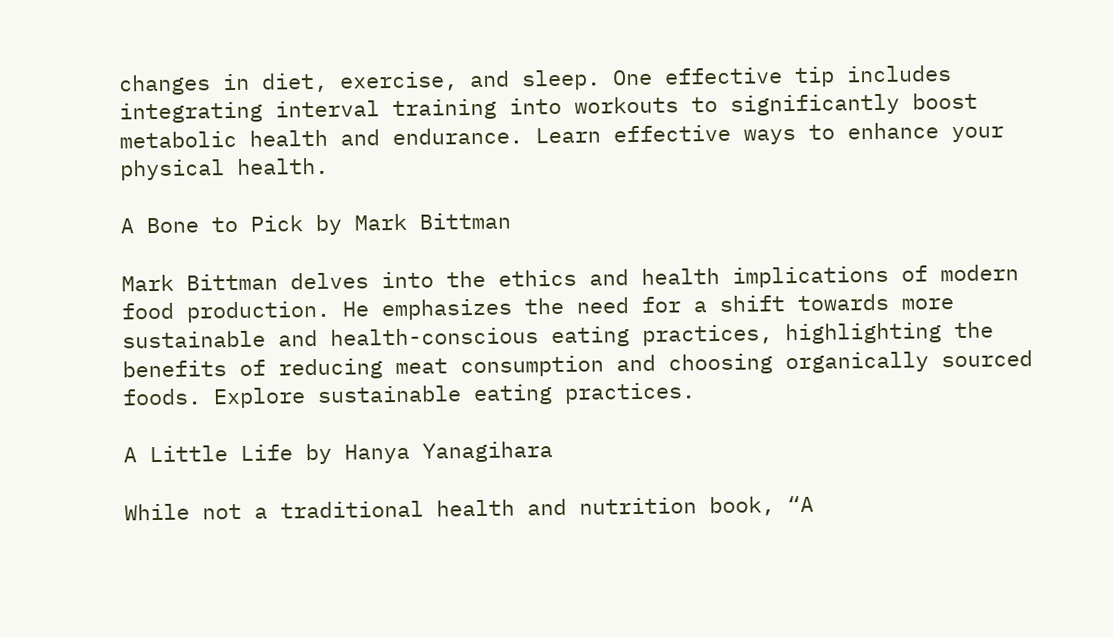changes in diet, exercise, and sleep. One effective tip includes integrating interval training into workouts to significantly boost metabolic health and endurance. Learn effective ways to enhance your physical health.

A Bone to Pick by Mark Bittman

Mark Bittman delves into the ethics and health implications of modern food production. He emphasizes the need for a shift towards more sustainable and health-conscious eating practices, highlighting the benefits of reducing meat consumption and choosing organically sourced foods. Explore sustainable eating practices.

A Little Life by Hanya Yanagihara

While not a traditional health and nutrition book, “A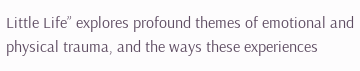Little Life” explores profound themes of emotional and physical trauma, and the ways these experiences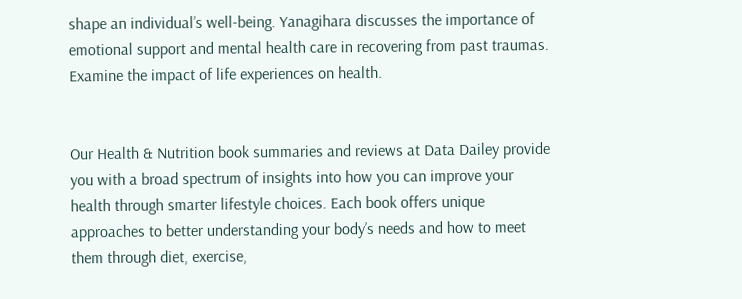shape an individual’s well-being. Yanagihara discusses the importance of emotional support and mental health care in recovering from past traumas. Examine the impact of life experiences on health.


Our Health & Nutrition book summaries and reviews at Data Dailey provide you with a broad spectrum of insights into how you can improve your health through smarter lifestyle choices. Each book offers unique approaches to better understanding your body’s needs and how to meet them through diet, exercise,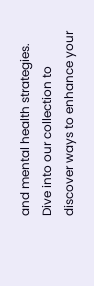and mental health strategies. Dive into our collection to discover ways to enhance your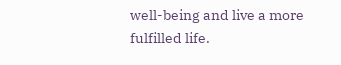well-being and live a more fulfilled life.